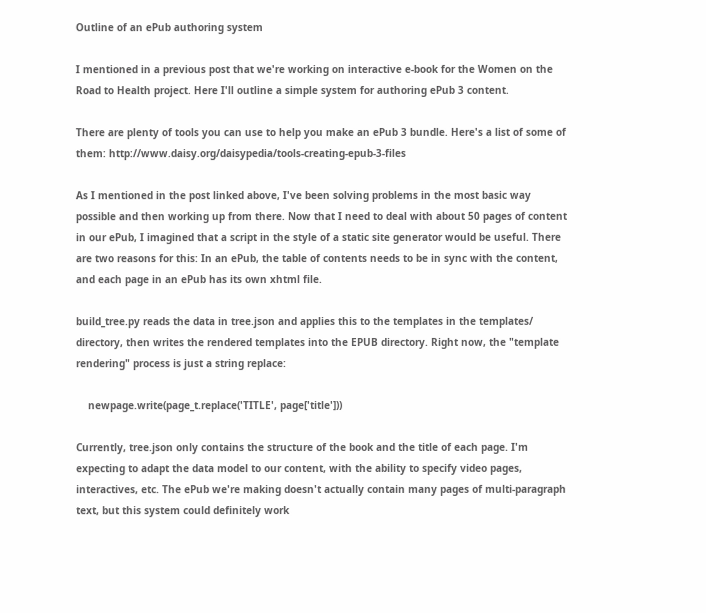Outline of an ePub authoring system

I mentioned in a previous post that we're working on interactive e-book for the Women on the Road to Health project. Here I'll outline a simple system for authoring ePub 3 content.

There are plenty of tools you can use to help you make an ePub 3 bundle. Here's a list of some of them: http://www.daisy.org/daisypedia/tools-creating-epub-3-files

As I mentioned in the post linked above, I've been solving problems in the most basic way possible and then working up from there. Now that I need to deal with about 50 pages of content in our ePub, I imagined that a script in the style of a static site generator would be useful. There are two reasons for this: In an ePub, the table of contents needs to be in sync with the content, and each page in an ePub has its own xhtml file.

build_tree.py reads the data in tree.json and applies this to the templates in the templates/ directory, then writes the rendered templates into the EPUB directory. Right now, the "template rendering" process is just a string replace:

    newpage.write(page_t.replace('TITLE', page['title']))

Currently, tree.json only contains the structure of the book and the title of each page. I'm expecting to adapt the data model to our content, with the ability to specify video pages, interactives, etc. The ePub we're making doesn't actually contain many pages of multi-paragraph text, but this system could definitely work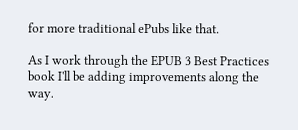for more traditional ePubs like that.

As I work through the EPUB 3 Best Practices book I'll be adding improvements along the way.